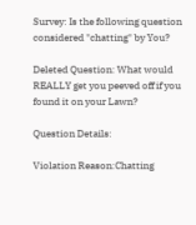Survey: Is the following question considered "chatting" by You?

Deleted Question: What would REALLY get you peeved off if you found it on your Lawn?

Question Details:

Violation Reason:Chatting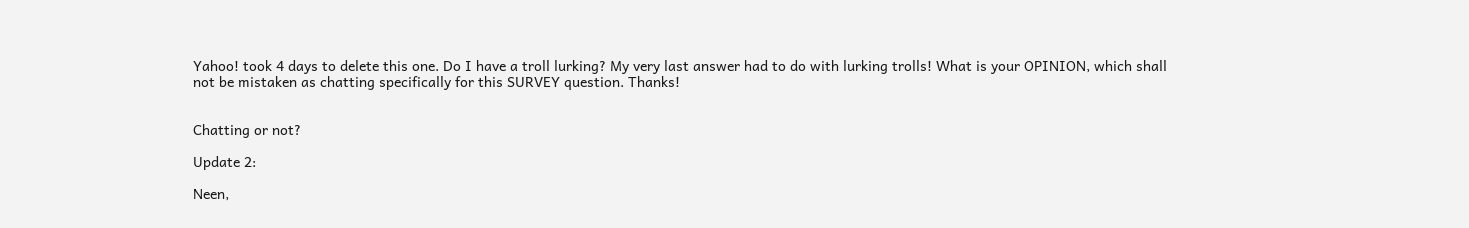Yahoo! took 4 days to delete this one. Do I have a troll lurking? My very last answer had to do with lurking trolls! What is your OPINION, which shall not be mistaken as chatting specifically for this SURVEY question. Thanks!


Chatting or not?

Update 2:

Neen,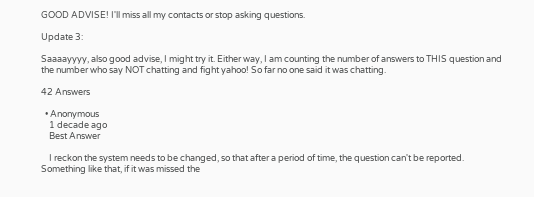GOOD ADVISE! I'll miss all my contacts or stop asking questions.

Update 3:

Saaaayyyy, also good advise, I might try it. Either way, I am counting the number of answers to THIS question and the number who say NOT chatting and fight yahoo! So far no one said it was chatting.

42 Answers

  • Anonymous
    1 decade ago
    Best Answer

    I reckon the system needs to be changed, so that after a period of time, the question can't be reported. Something like that, if it was missed the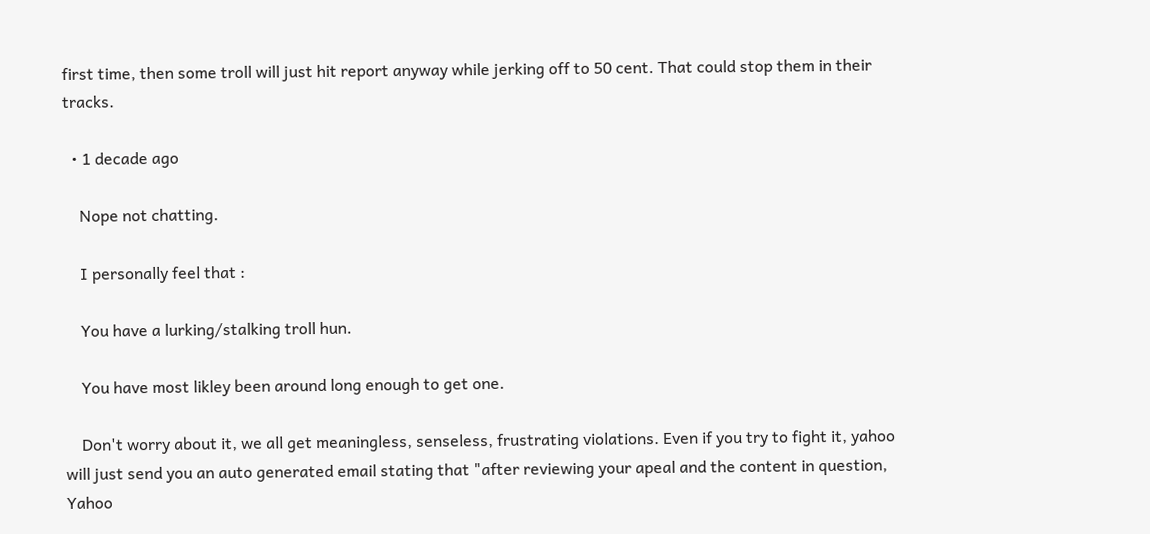first time, then some troll will just hit report anyway while jerking off to 50 cent. That could stop them in their tracks.

  • 1 decade ago

    Nope not chatting.

    I personally feel that :

    You have a lurking/stalking troll hun.

    You have most likley been around long enough to get one.

    Don't worry about it, we all get meaningless, senseless, frustrating violations. Even if you try to fight it, yahoo will just send you an auto generated email stating that "after reviewing your apeal and the content in question, Yahoo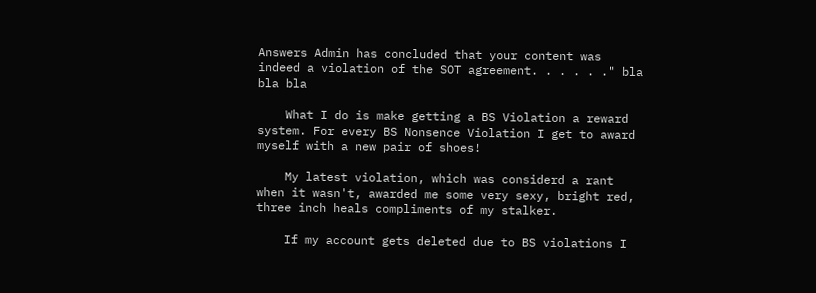Answers Admin has concluded that your content was indeed a violation of the SOT agreement. . . . . ." bla bla bla

    What I do is make getting a BS Violation a reward system. For every BS Nonsence Violation I get to award myself with a new pair of shoes!

    My latest violation, which was considerd a rant when it wasn't, awarded me some very sexy, bright red, three inch heals compliments of my stalker.

    If my account gets deleted due to BS violations I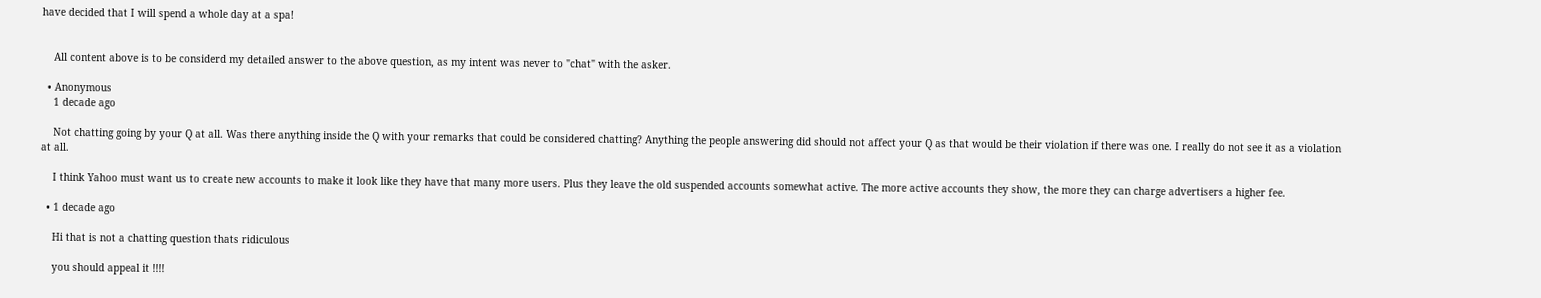have decided that I will spend a whole day at a spa!


    All content above is to be considerd my detailed answer to the above question, as my intent was never to "chat" with the asker.

  • Anonymous
    1 decade ago

    Not chatting going by your Q at all. Was there anything inside the Q with your remarks that could be considered chatting? Anything the people answering did should not affect your Q as that would be their violation if there was one. I really do not see it as a violation at all.

    I think Yahoo must want us to create new accounts to make it look like they have that many more users. Plus they leave the old suspended accounts somewhat active. The more active accounts they show, the more they can charge advertisers a higher fee.

  • 1 decade ago

    Hi that is not a chatting question thats ridiculous

    you should appeal it !!!!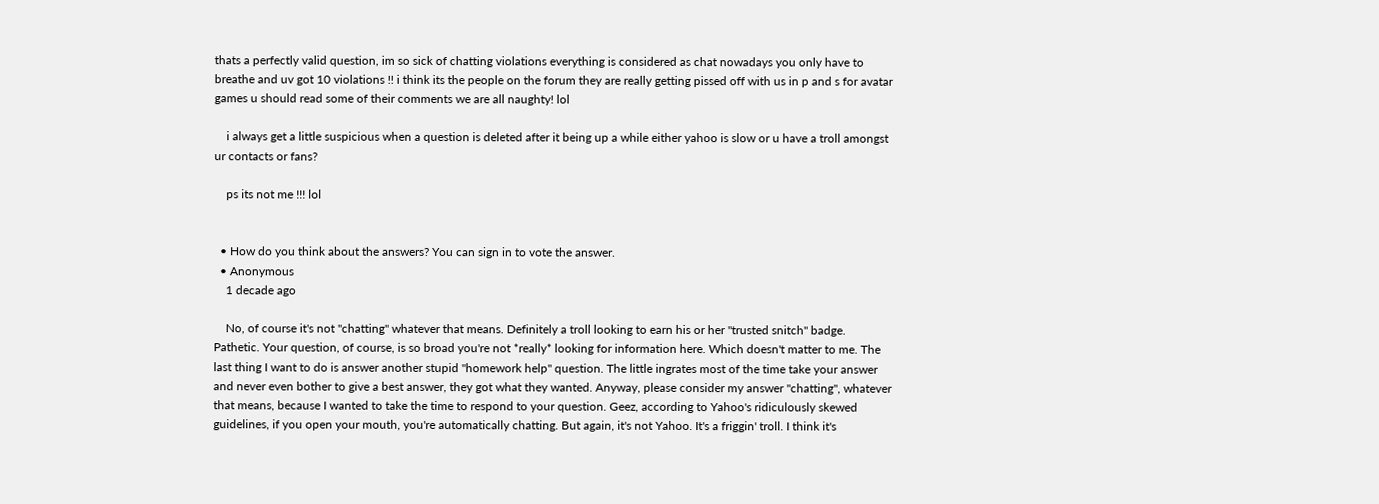thats a perfectly valid question, im so sick of chatting violations everything is considered as chat nowadays you only have to breathe and uv got 10 violations !! i think its the people on the forum they are really getting pissed off with us in p and s for avatar games u should read some of their comments we are all naughty! lol

    i always get a little suspicious when a question is deleted after it being up a while either yahoo is slow or u have a troll amongst ur contacts or fans?

    ps its not me !!! lol


  • How do you think about the answers? You can sign in to vote the answer.
  • Anonymous
    1 decade ago

    No, of course it's not "chatting" whatever that means. Definitely a troll looking to earn his or her "trusted snitch" badge. Pathetic. Your question, of course, is so broad you're not *really* looking for information here. Which doesn't matter to me. The last thing I want to do is answer another stupid "homework help" question. The little ingrates most of the time take your answer and never even bother to give a best answer, they got what they wanted. Anyway, please consider my answer "chatting", whatever that means, because I wanted to take the time to respond to your question. Geez, according to Yahoo's ridiculously skewed guidelines, if you open your mouth, you're automatically chatting. But again, it's not Yahoo. It's a friggin' troll. I think it's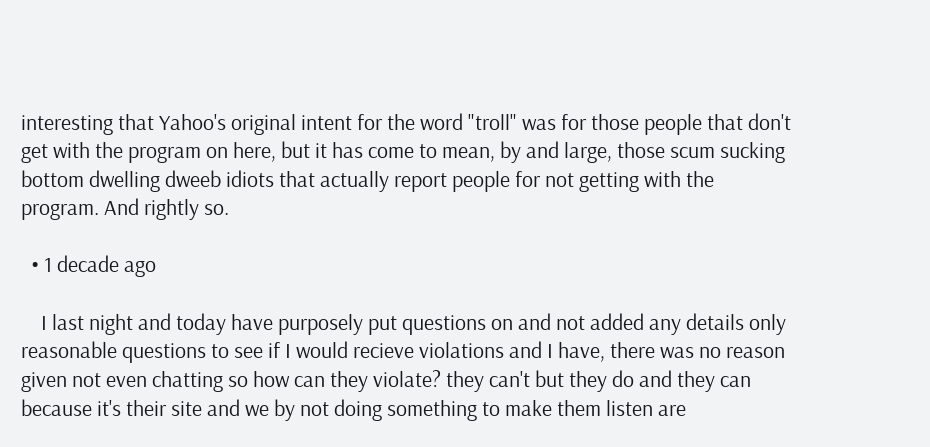interesting that Yahoo's original intent for the word "troll" was for those people that don't get with the program on here, but it has come to mean, by and large, those scum sucking bottom dwelling dweeb idiots that actually report people for not getting with the program. And rightly so.

  • 1 decade ago

    I last night and today have purposely put questions on and not added any details only reasonable questions to see if I would recieve violations and I have, there was no reason given not even chatting so how can they violate? they can't but they do and they can because it's their site and we by not doing something to make them listen are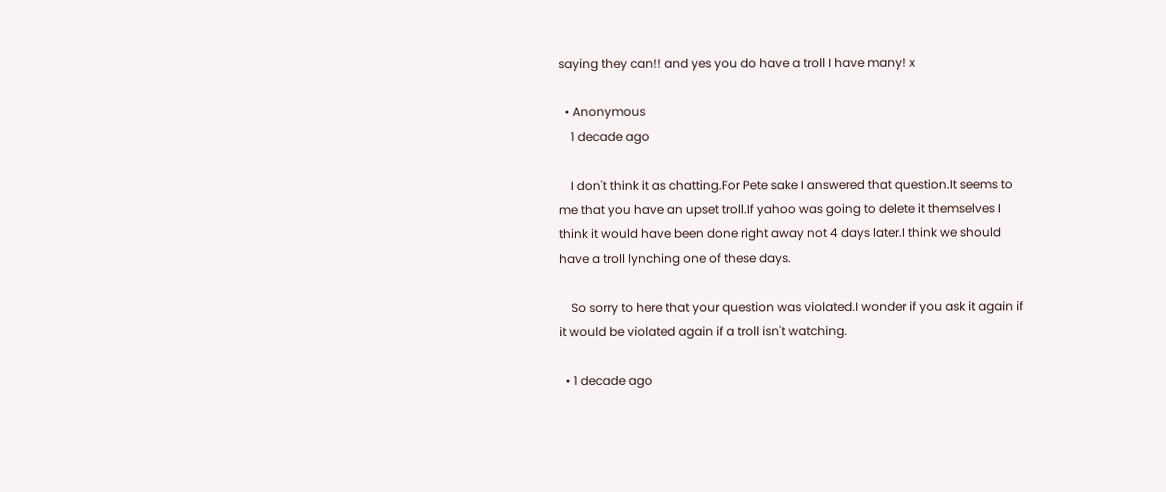saying they can!! and yes you do have a troll I have many! x

  • Anonymous
    1 decade ago

    I don't think it as chatting.For Pete sake I answered that question.It seems to me that you have an upset troll.If yahoo was going to delete it themselves I think it would have been done right away not 4 days later.I think we should have a troll lynching one of these days.

    So sorry to here that your question was violated.I wonder if you ask it again if it would be violated again if a troll isn't watching.

  • 1 decade ago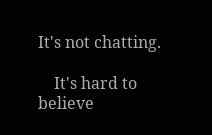It's not chatting.

    It's hard to believe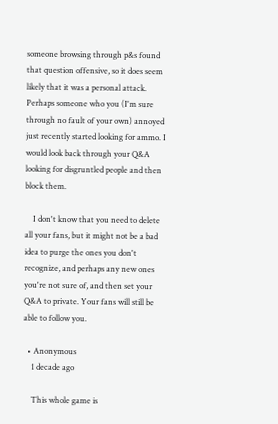someone browsing through p&s found that question offensive, so it does seem likely that it was a personal attack. Perhaps someone who you (I'm sure through no fault of your own) annoyed just recently started looking for ammo. I would look back through your Q&A looking for disgruntled people and then block them.

    I don't know that you need to delete all your fans, but it might not be a bad idea to purge the ones you don't recognize, and perhaps any new ones you're not sure of, and then set your Q&A to private. Your fans will still be able to follow you.

  • Anonymous
    1 decade ago

    This whole game is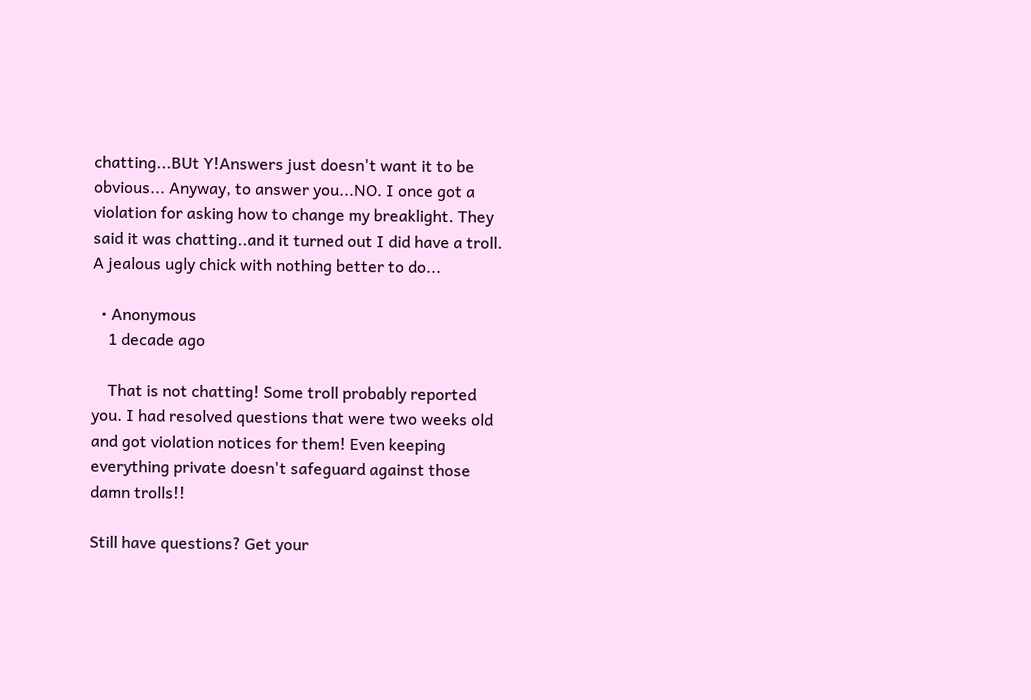chatting...BUt Y!Answers just doesn't want it to be obvious... Anyway, to answer you...NO. I once got a violation for asking how to change my breaklight. They said it was chatting..and it turned out I did have a troll. A jealous ugly chick with nothing better to do...

  • Anonymous
    1 decade ago

    That is not chatting! Some troll probably reported you. I had resolved questions that were two weeks old and got violation notices for them! Even keeping everything private doesn't safeguard against those damn trolls!!

Still have questions? Get your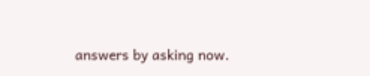answers by asking now.